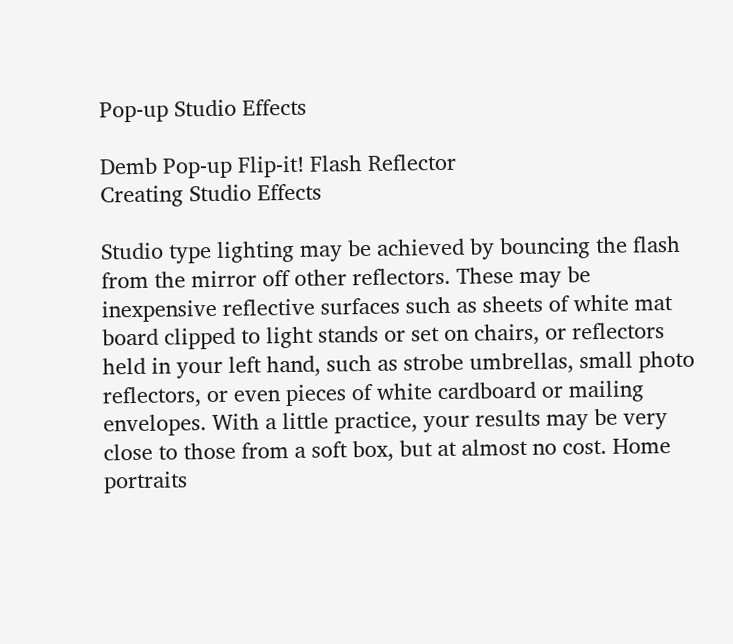Pop-up Studio Effects

Demb Pop-up Flip-it! Flash Reflector
Creating Studio Effects

Studio type lighting may be achieved by bouncing the flash from the mirror off other reflectors. These may be inexpensive reflective surfaces such as sheets of white mat board clipped to light stands or set on chairs, or reflectors held in your left hand, such as strobe umbrellas, small photo reflectors, or even pieces of white cardboard or mailing envelopes. With a little practice, your results may be very close to those from a soft box, but at almost no cost. Home portraits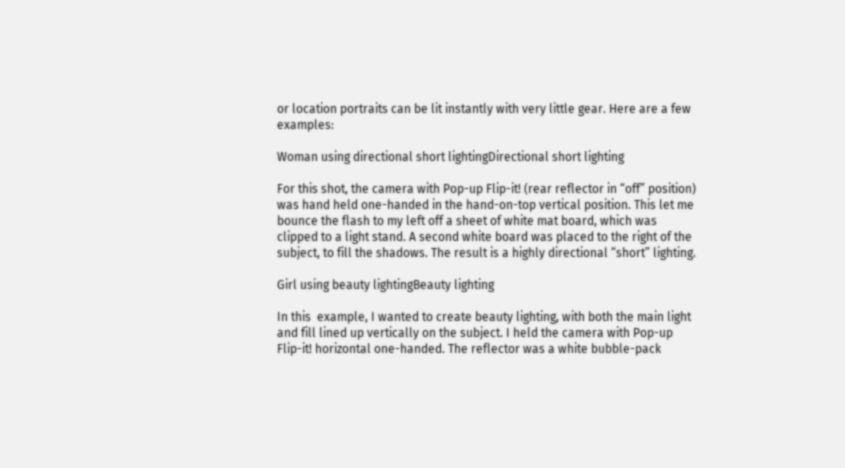or location portraits can be lit instantly with very little gear. Here are a few examples:

Woman using directional short lightingDirectional short lighting

For this shot, the camera with Pop-up Flip-it! (rear reflector in “off” position) was hand held one-handed in the hand-on-top vertical position. This let me bounce the flash to my left off a sheet of white mat board, which was clipped to a light stand. A second white board was placed to the right of the subject, to fill the shadows. The result is a highly directional “short” lighting.

Girl using beauty lightingBeauty lighting

In this  example, I wanted to create beauty lighting, with both the main light and fill lined up vertically on the subject. I held the camera with Pop-up Flip-it! horizontal one-handed. The reflector was a white bubble-pack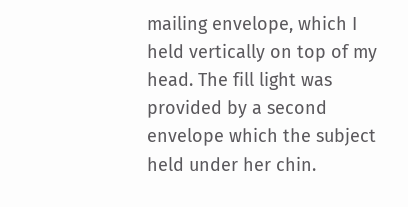mailing envelope, which I held vertically on top of my head. The fill light was provided by a second envelope which the subject held under her chin.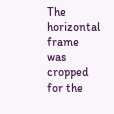The horizontal frame was cropped for the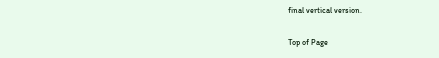final vertical version.

Top of Page